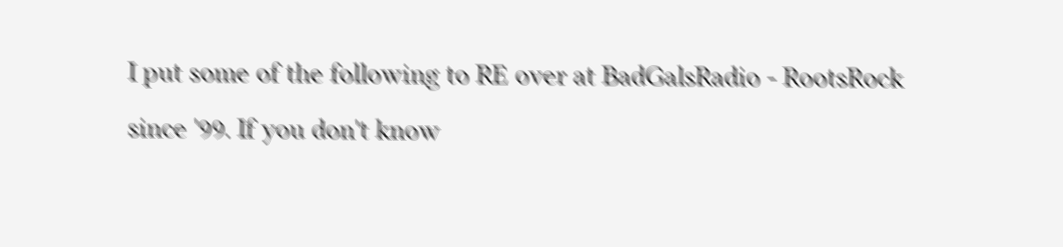I put some of the following to RE over at BadGalsRadio - RootsRock since '99. If you don't know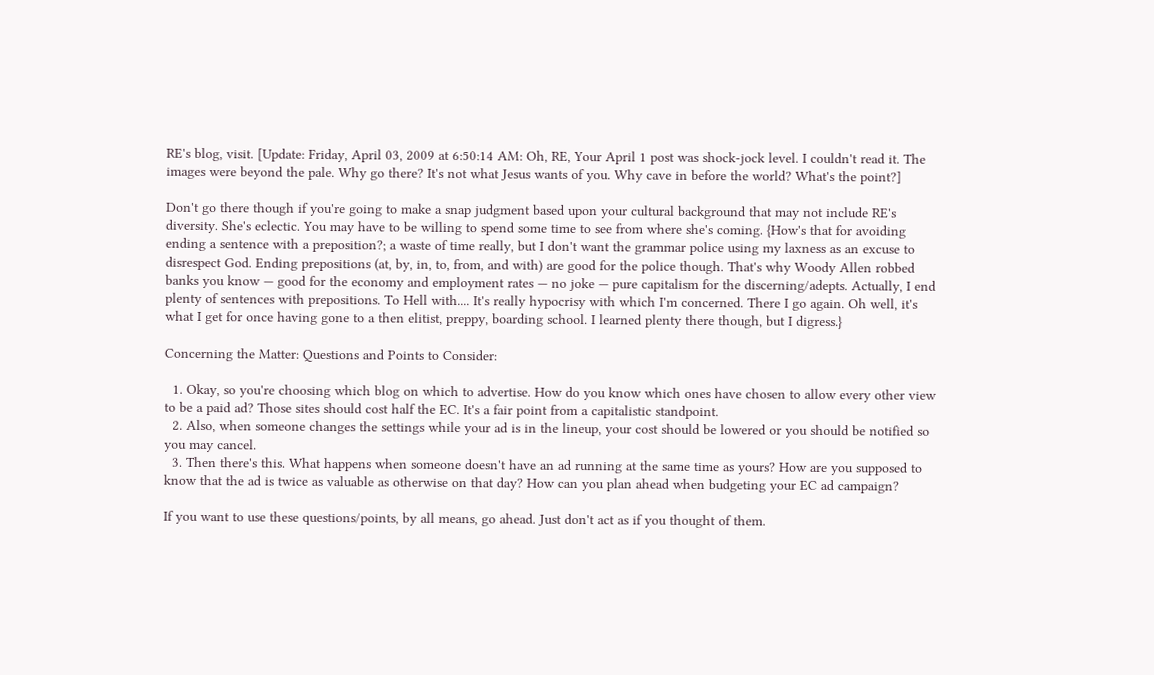RE's blog, visit. [Update: Friday, April 03, 2009 at 6:50:14 AM: Oh, RE, Your April 1 post was shock-jock level. I couldn't read it. The images were beyond the pale. Why go there? It's not what Jesus wants of you. Why cave in before the world? What's the point?]

Don't go there though if you're going to make a snap judgment based upon your cultural background that may not include RE's diversity. She's eclectic. You may have to be willing to spend some time to see from where she's coming. {How's that for avoiding ending a sentence with a preposition?; a waste of time really, but I don't want the grammar police using my laxness as an excuse to disrespect God. Ending prepositions (at, by, in, to, from, and with) are good for the police though. That's why Woody Allen robbed banks you know — good for the economy and employment rates — no joke — pure capitalism for the discerning/adepts. Actually, I end plenty of sentences with prepositions. To Hell with.... It's really hypocrisy with which I'm concerned. There I go again. Oh well, it's what I get for once having gone to a then elitist, preppy, boarding school. I learned plenty there though, but I digress.}

Concerning the Matter: Questions and Points to Consider:

  1. Okay, so you're choosing which blog on which to advertise. How do you know which ones have chosen to allow every other view to be a paid ad? Those sites should cost half the EC. It's a fair point from a capitalistic standpoint.
  2. Also, when someone changes the settings while your ad is in the lineup, your cost should be lowered or you should be notified so you may cancel.
  3. Then there's this. What happens when someone doesn't have an ad running at the same time as yours? How are you supposed to know that the ad is twice as valuable as otherwise on that day? How can you plan ahead when budgeting your EC ad campaign?

If you want to use these questions/points, by all means, go ahead. Just don't act as if you thought of them.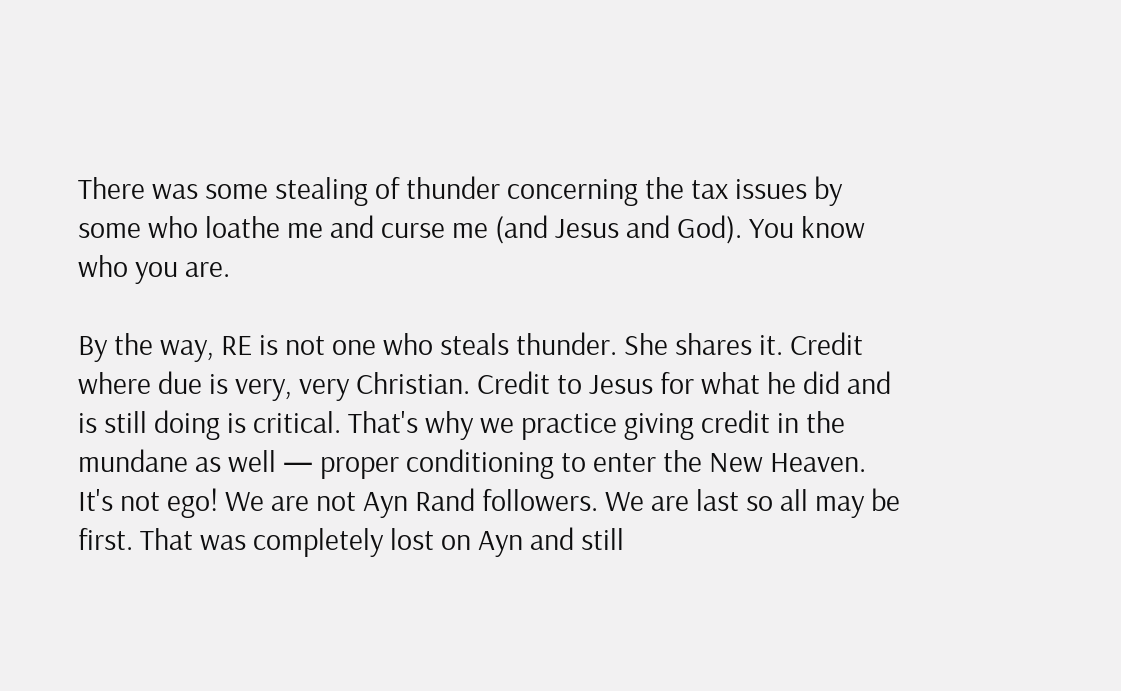There was some stealing of thunder concerning the tax issues by some who loathe me and curse me (and Jesus and God). You know who you are.

By the way, RE is not one who steals thunder. She shares it. Credit where due is very, very Christian. Credit to Jesus for what he did and is still doing is critical. That's why we practice giving credit in the mundane as well — proper conditioning to enter the New Heaven. It's not ego! We are not Ayn Rand followers. We are last so all may be first. That was completely lost on Ayn and still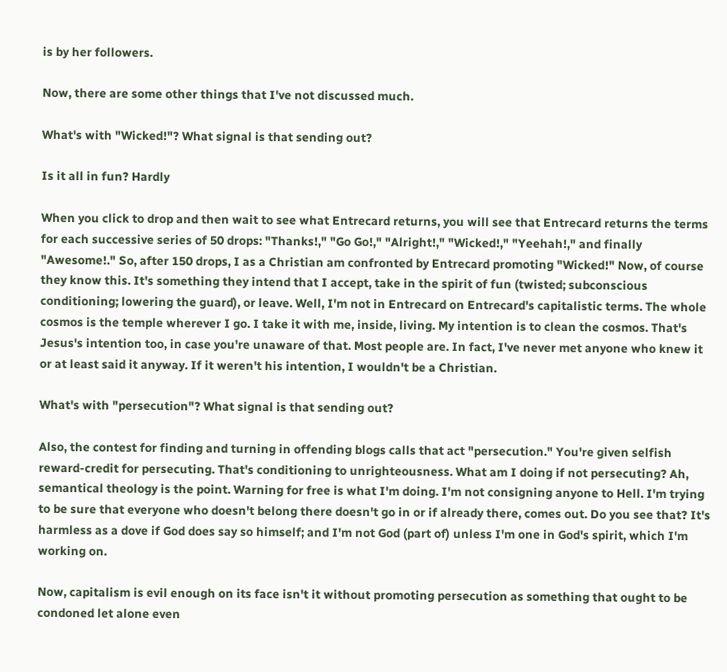is by her followers.

Now, there are some other things that I've not discussed much.

What's with "Wicked!"? What signal is that sending out?

Is it all in fun? Hardly

When you click to drop and then wait to see what Entrecard returns, you will see that Entrecard returns the terms for each successive series of 50 drops: "Thanks!," "Go Go!," "Alright!," "Wicked!," "Yeehah!," and finally "Awesome!." So, after 150 drops, I as a Christian am confronted by Entrecard promoting "Wicked!" Now, of course they know this. It's something they intend that I accept, take in the spirit of fun (twisted; subconscious conditioning; lowering the guard), or leave. Well, I'm not in Entrecard on Entrecard's capitalistic terms. The whole cosmos is the temple wherever I go. I take it with me, inside, living. My intention is to clean the cosmos. That's Jesus's intention too, in case you're unaware of that. Most people are. In fact, I've never met anyone who knew it or at least said it anyway. If it weren't his intention, I wouldn't be a Christian.

What's with "persecution"? What signal is that sending out?

Also, the contest for finding and turning in offending blogs calls that act "persecution." You're given selfish reward-credit for persecuting. That's conditioning to unrighteousness. What am I doing if not persecuting? Ah, semantical theology is the point. Warning for free is what I'm doing. I'm not consigning anyone to Hell. I'm trying to be sure that everyone who doesn't belong there doesn't go in or if already there, comes out. Do you see that? It's harmless as a dove if God does say so himself; and I'm not God (part of) unless I'm one in God's spirit, which I'm working on.

Now, capitalism is evil enough on its face isn't it without promoting persecution as something that ought to be condoned let alone even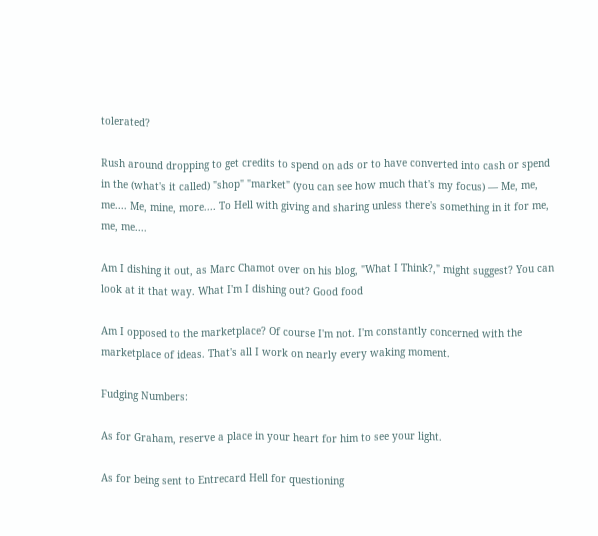tolerated?

Rush around dropping to get credits to spend on ads or to have converted into cash or spend in the (what's it called) "shop" "market" (you can see how much that's my focus) — Me, me, me.... Me, mine, more.... To Hell with giving and sharing unless there's something in it for me, me, me....

Am I dishing it out, as Marc Chamot over on his blog, "What I Think?," might suggest? You can look at it that way. What I'm I dishing out? Good food

Am I opposed to the marketplace? Of course I'm not. I'm constantly concerned with the marketplace of ideas. That's all I work on nearly every waking moment.

Fudging Numbers:

As for Graham, reserve a place in your heart for him to see your light.

As for being sent to Entrecard Hell for questioning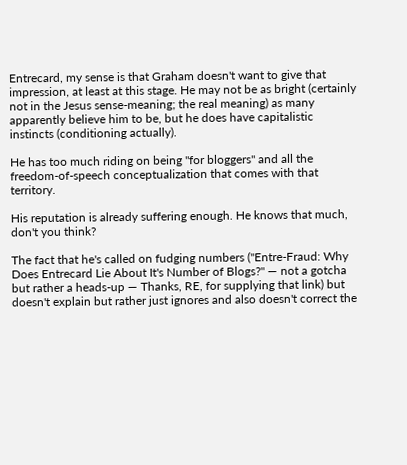Entrecard, my sense is that Graham doesn't want to give that impression, at least at this stage. He may not be as bright (certainly not in the Jesus sense-meaning; the real meaning) as many apparently believe him to be, but he does have capitalistic instincts (conditioning actually).

He has too much riding on being "for bloggers" and all the freedom-of-speech conceptualization that comes with that territory.

His reputation is already suffering enough. He knows that much, don't you think?

The fact that he's called on fudging numbers ("Entre-Fraud: Why Does Entrecard Lie About It's Number of Blogs?" — not a gotcha but rather a heads-up — Thanks, RE, for supplying that link) but doesn't explain but rather just ignores and also doesn't correct the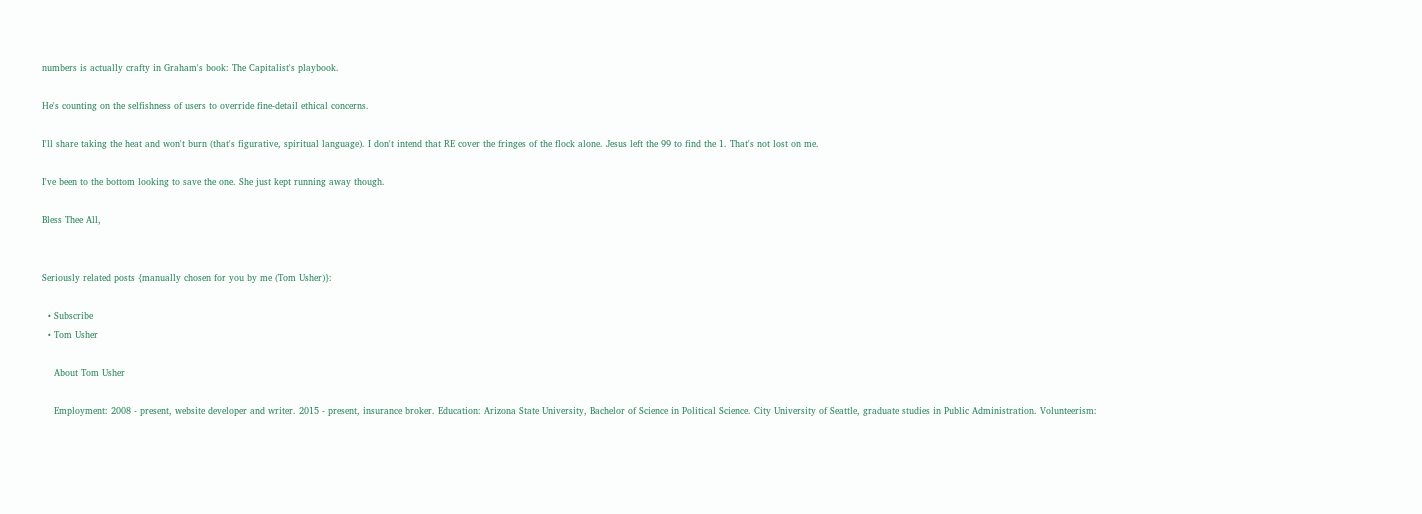numbers is actually crafty in Graham's book: The Capitalist's playbook.

He's counting on the selfishness of users to override fine-detail ethical concerns.

I'll share taking the heat and won't burn (that's figurative, spiritual language). I don't intend that RE cover the fringes of the flock alone. Jesus left the 99 to find the 1. That's not lost on me.

I've been to the bottom looking to save the one. She just kept running away though.

Bless Thee All,


Seriously related posts {manually chosen for you by me (Tom Usher)}:

  • Subscribe
  • Tom Usher

    About Tom Usher

    Employment: 2008 - present, website developer and writer. 2015 - present, insurance broker. Education: Arizona State University, Bachelor of Science in Political Science. City University of Seattle, graduate studies in Public Administration. Volunteerism: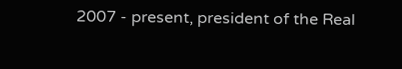2007 - present, president of the Real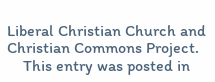Liberal Christian Church and Christian Commons Project.
    This entry was posted in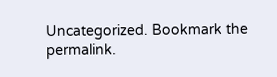Uncategorized. Bookmark the permalink.